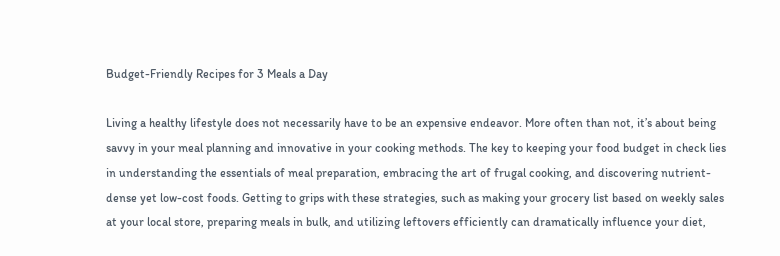Budget-Friendly Recipes for 3 Meals a Day

Living a healthy lifestyle does not necessarily have to be an expensive endeavor. More often than not, it’s about being savvy in your meal planning and innovative in your cooking methods. The key to keeping your food budget in check lies in understanding the essentials of meal preparation, embracing the art of frugal cooking, and discovering nutrient-dense yet low-cost foods. Getting to grips with these strategies, such as making your grocery list based on weekly sales at your local store, preparing meals in bulk, and utilizing leftovers efficiently can dramatically influence your diet,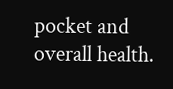pocket and overall health.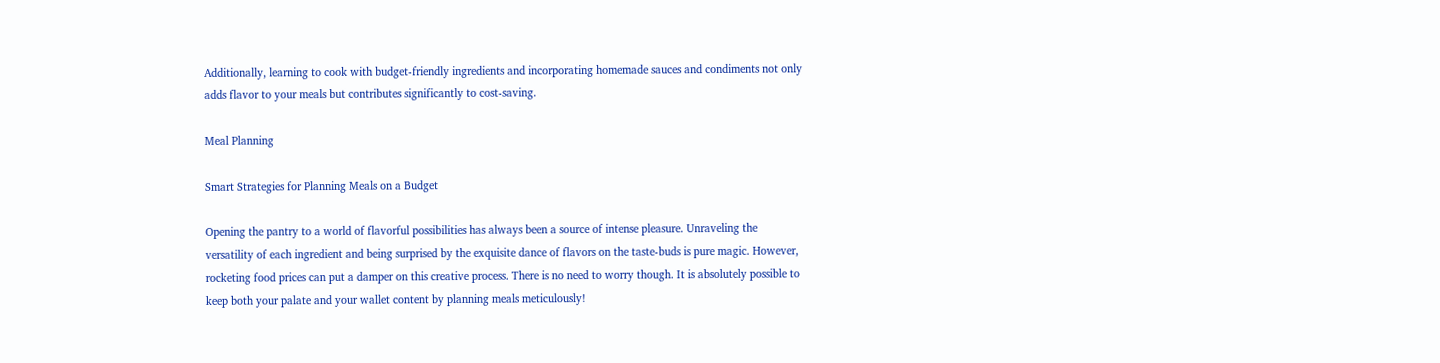Additionally, learning to cook with budget-friendly ingredients and incorporating homemade sauces and condiments not only adds flavor to your meals but contributes significantly to cost-saving.

Meal Planning

Smart Strategies for Planning Meals on a Budget

Opening the pantry to a world of flavorful possibilities has always been a source of intense pleasure. Unraveling the versatility of each ingredient and being surprised by the exquisite dance of flavors on the taste-buds is pure magic. However, rocketing food prices can put a damper on this creative process. There is no need to worry though. It is absolutely possible to keep both your palate and your wallet content by planning meals meticulously!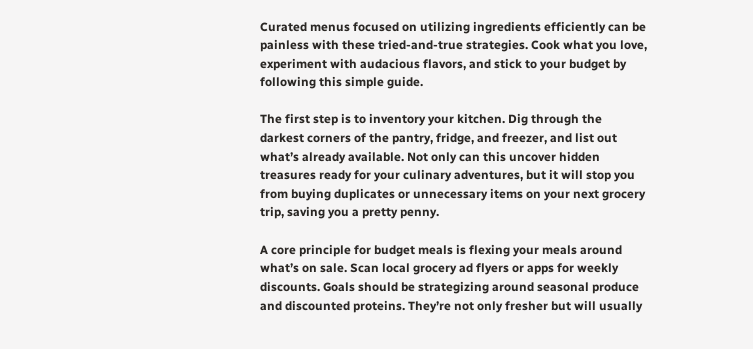Curated menus focused on utilizing ingredients efficiently can be painless with these tried-and-true strategies. Cook what you love, experiment with audacious flavors, and stick to your budget by following this simple guide.

The first step is to inventory your kitchen. Dig through the darkest corners of the pantry, fridge, and freezer, and list out what’s already available. Not only can this uncover hidden treasures ready for your culinary adventures, but it will stop you from buying duplicates or unnecessary items on your next grocery trip, saving you a pretty penny.

A core principle for budget meals is flexing your meals around what’s on sale. Scan local grocery ad flyers or apps for weekly discounts. Goals should be strategizing around seasonal produce and discounted proteins. They’re not only fresher but will usually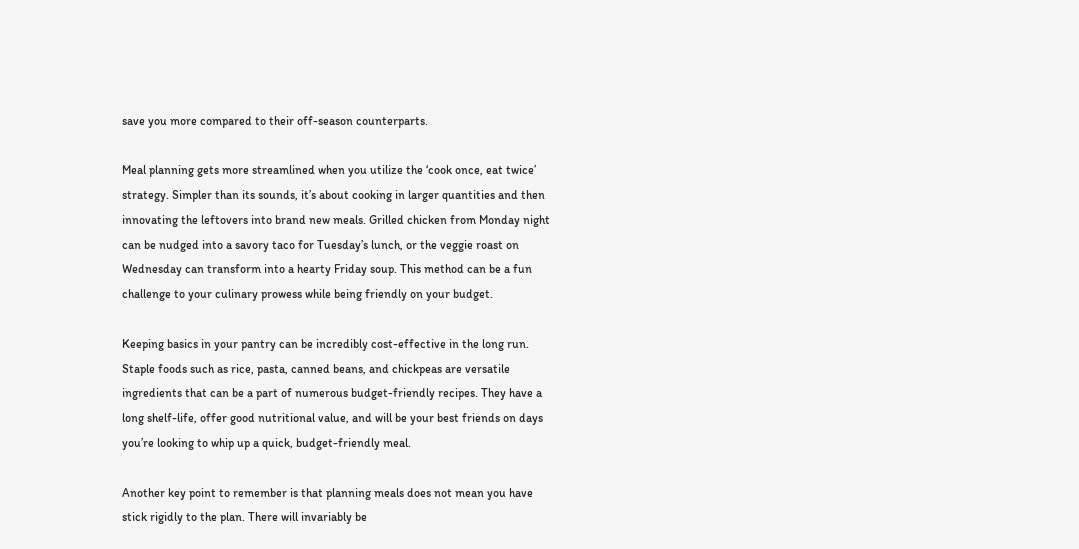save you more compared to their off-season counterparts.

Meal planning gets more streamlined when you utilize the ‘cook once, eat twice’ strategy. Simpler than its sounds, it’s about cooking in larger quantities and then innovating the leftovers into brand new meals. Grilled chicken from Monday night can be nudged into a savory taco for Tuesday’s lunch, or the veggie roast on Wednesday can transform into a hearty Friday soup. This method can be a fun challenge to your culinary prowess while being friendly on your budget.

Keeping basics in your pantry can be incredibly cost-effective in the long run. Staple foods such as rice, pasta, canned beans, and chickpeas are versatile ingredients that can be a part of numerous budget-friendly recipes. They have a long shelf-life, offer good nutritional value, and will be your best friends on days you’re looking to whip up a quick, budget-friendly meal.

Another key point to remember is that planning meals does not mean you have stick rigidly to the plan. There will invariably be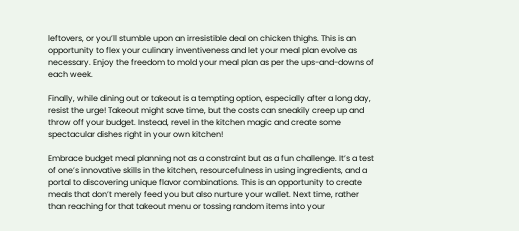leftovers, or you’ll stumble upon an irresistible deal on chicken thighs. This is an opportunity to flex your culinary inventiveness and let your meal plan evolve as necessary. Enjoy the freedom to mold your meal plan as per the ups-and-downs of each week.

Finally, while dining out or takeout is a tempting option, especially after a long day, resist the urge! Takeout might save time, but the costs can sneakily creep up and throw off your budget. Instead, revel in the kitchen magic and create some spectacular dishes right in your own kitchen!

Embrace budget meal planning not as a constraint but as a fun challenge. It’s a test of one’s innovative skills in the kitchen, resourcefulness in using ingredients, and a portal to discovering unique flavor combinations. This is an opportunity to create meals that don’t merely feed you but also nurture your wallet. Next time, rather than reaching for that takeout menu or tossing random items into your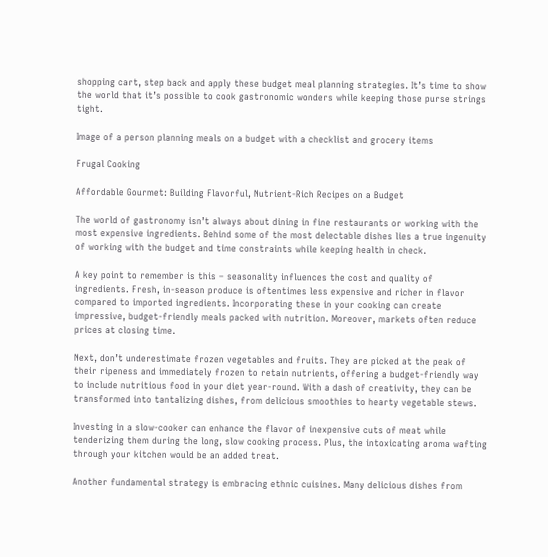shopping cart, step back and apply these budget meal planning strategies. It’s time to show the world that it’s possible to cook gastronomic wonders while keeping those purse strings tight.

Image of a person planning meals on a budget with a checklist and grocery items

Frugal Cooking

Affordable Gourmet: Building Flavorful, Nutrient-Rich Recipes on a Budget

The world of gastronomy isn’t always about dining in fine restaurants or working with the most expensive ingredients. Behind some of the most delectable dishes lies a true ingenuity of working with the budget and time constraints while keeping health in check.

A key point to remember is this – seasonality influences the cost and quality of ingredients. Fresh, in-season produce is oftentimes less expensive and richer in flavor compared to imported ingredients. Incorporating these in your cooking can create impressive, budget-friendly meals packed with nutrition. Moreover, markets often reduce prices at closing time.

Next, don’t underestimate frozen vegetables and fruits. They are picked at the peak of their ripeness and immediately frozen to retain nutrients, offering a budget-friendly way to include nutritious food in your diet year-round. With a dash of creativity, they can be transformed into tantalizing dishes, from delicious smoothies to hearty vegetable stews.

Investing in a slow-cooker can enhance the flavor of inexpensive cuts of meat while tenderizing them during the long, slow cooking process. Plus, the intoxicating aroma wafting through your kitchen would be an added treat.

Another fundamental strategy is embracing ethnic cuisines. Many delicious dishes from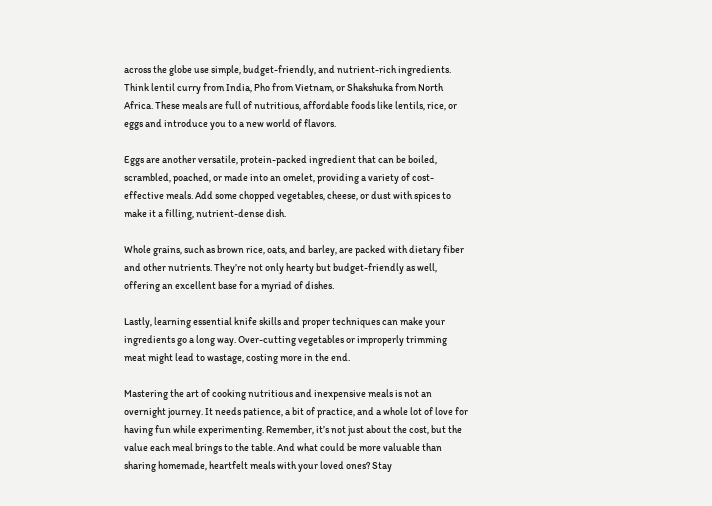across the globe use simple, budget-friendly, and nutrient-rich ingredients. Think lentil curry from India, Pho from Vietnam, or Shakshuka from North Africa. These meals are full of nutritious, affordable foods like lentils, rice, or eggs and introduce you to a new world of flavors.

Eggs are another versatile, protein-packed ingredient that can be boiled, scrambled, poached, or made into an omelet, providing a variety of cost-effective meals. Add some chopped vegetables, cheese, or dust with spices to make it a filling, nutrient-dense dish.

Whole grains, such as brown rice, oats, and barley, are packed with dietary fiber and other nutrients. They’re not only hearty but budget-friendly as well, offering an excellent base for a myriad of dishes.

Lastly, learning essential knife skills and proper techniques can make your ingredients go a long way. Over-cutting vegetables or improperly trimming meat might lead to wastage, costing more in the end.

Mastering the art of cooking nutritious and inexpensive meals is not an overnight journey. It needs patience, a bit of practice, and a whole lot of love for having fun while experimenting. Remember, it’s not just about the cost, but the value each meal brings to the table. And what could be more valuable than sharing homemade, heartfelt meals with your loved ones? Stay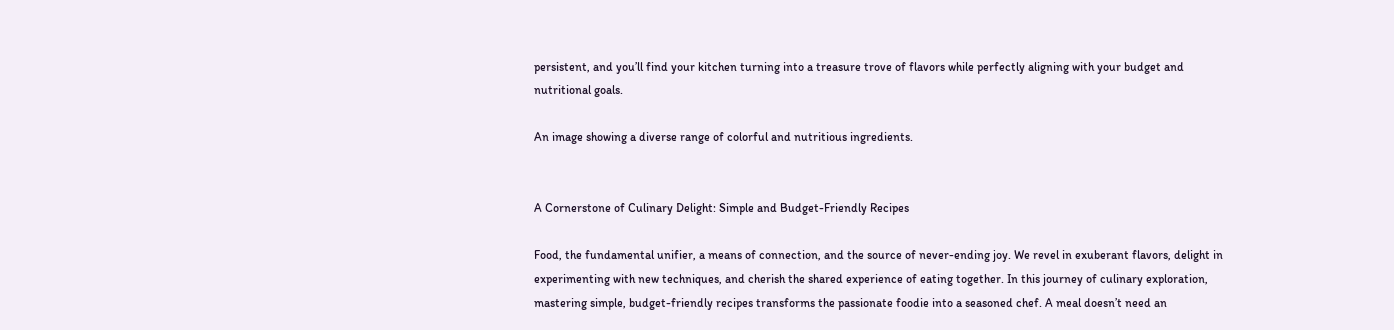persistent, and you’ll find your kitchen turning into a treasure trove of flavors while perfectly aligning with your budget and nutritional goals.

An image showing a diverse range of colorful and nutritious ingredients.


A Cornerstone of Culinary Delight: Simple and Budget-Friendly Recipes

Food, the fundamental unifier, a means of connection, and the source of never-ending joy. We revel in exuberant flavors, delight in experimenting with new techniques, and cherish the shared experience of eating together. In this journey of culinary exploration, mastering simple, budget-friendly recipes transforms the passionate foodie into a seasoned chef. A meal doesn’t need an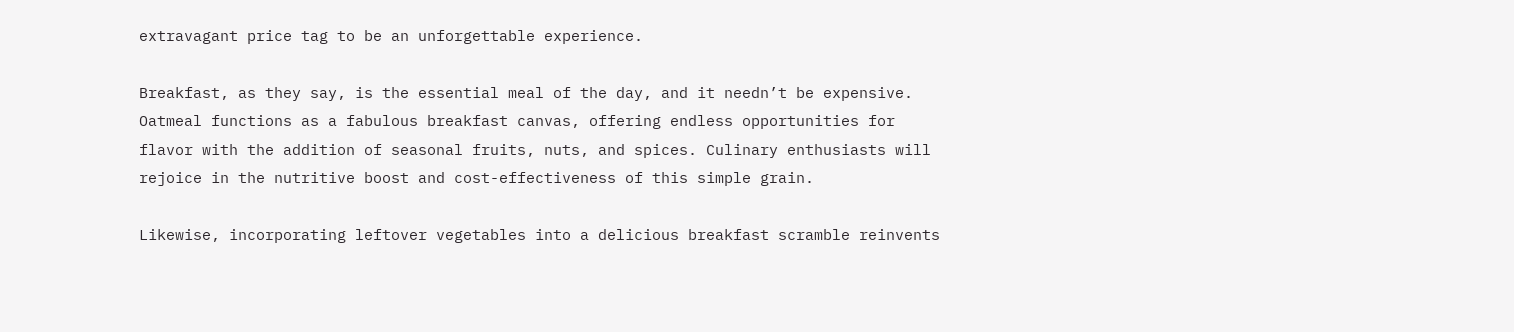extravagant price tag to be an unforgettable experience.

Breakfast, as they say, is the essential meal of the day, and it needn’t be expensive. Oatmeal functions as a fabulous breakfast canvas, offering endless opportunities for flavor with the addition of seasonal fruits, nuts, and spices. Culinary enthusiasts will rejoice in the nutritive boost and cost-effectiveness of this simple grain.

Likewise, incorporating leftover vegetables into a delicious breakfast scramble reinvents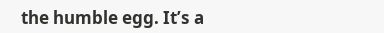the humble egg. It’s a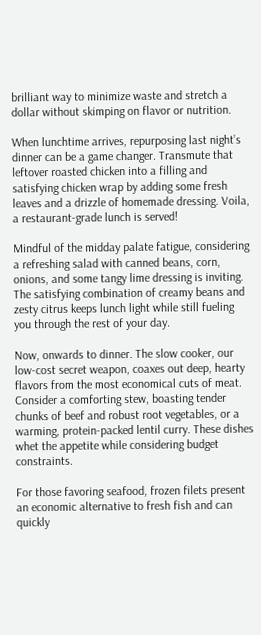brilliant way to minimize waste and stretch a dollar without skimping on flavor or nutrition.

When lunchtime arrives, repurposing last night’s dinner can be a game changer. Transmute that leftover roasted chicken into a filling and satisfying chicken wrap by adding some fresh leaves and a drizzle of homemade dressing. Voila, a restaurant-grade lunch is served!

Mindful of the midday palate fatigue, considering a refreshing salad with canned beans, corn, onions, and some tangy lime dressing is inviting. The satisfying combination of creamy beans and zesty citrus keeps lunch light while still fueling you through the rest of your day.

Now, onwards to dinner. The slow cooker, our low-cost secret weapon, coaxes out deep, hearty flavors from the most economical cuts of meat. Consider a comforting stew, boasting tender chunks of beef and robust root vegetables, or a warming, protein-packed lentil curry. These dishes whet the appetite while considering budget constraints.

For those favoring seafood, frozen filets present an economic alternative to fresh fish and can quickly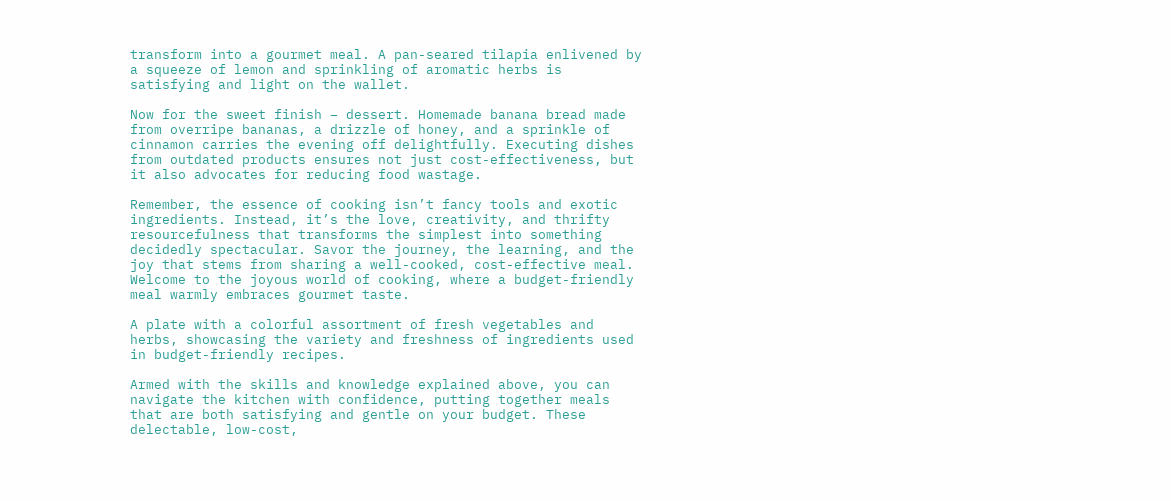transform into a gourmet meal. A pan-seared tilapia enlivened by a squeeze of lemon and sprinkling of aromatic herbs is satisfying and light on the wallet.

Now for the sweet finish – dessert. Homemade banana bread made from overripe bananas, a drizzle of honey, and a sprinkle of cinnamon carries the evening off delightfully. Executing dishes from outdated products ensures not just cost-effectiveness, but it also advocates for reducing food wastage.

Remember, the essence of cooking isn’t fancy tools and exotic ingredients. Instead, it’s the love, creativity, and thrifty resourcefulness that transforms the simplest into something decidedly spectacular. Savor the journey, the learning, and the joy that stems from sharing a well-cooked, cost-effective meal. Welcome to the joyous world of cooking, where a budget-friendly meal warmly embraces gourmet taste.

A plate with a colorful assortment of fresh vegetables and herbs, showcasing the variety and freshness of ingredients used in budget-friendly recipes.

Armed with the skills and knowledge explained above, you can navigate the kitchen with confidence, putting together meals that are both satisfying and gentle on your budget. These delectable, low-cost,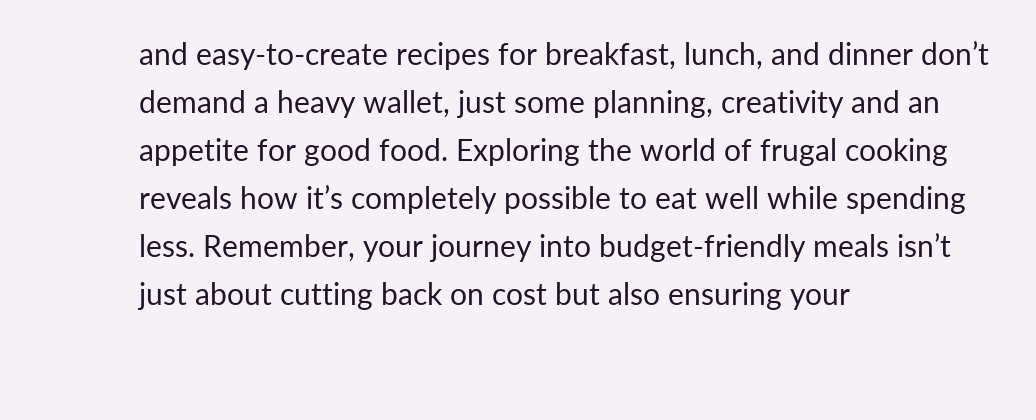and easy-to-create recipes for breakfast, lunch, and dinner don’t demand a heavy wallet, just some planning, creativity and an appetite for good food. Exploring the world of frugal cooking reveals how it’s completely possible to eat well while spending less. Remember, your journey into budget-friendly meals isn’t just about cutting back on cost but also ensuring your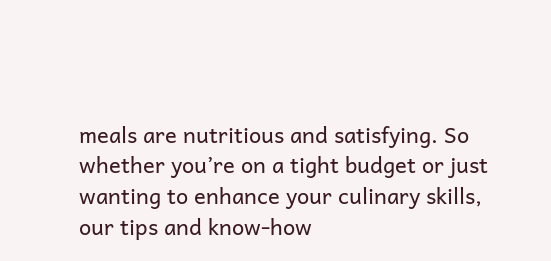meals are nutritious and satisfying. So whether you’re on a tight budget or just wanting to enhance your culinary skills, our tips and know-how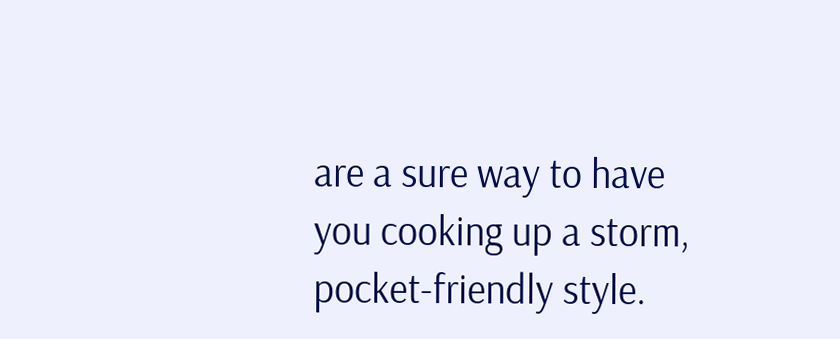are a sure way to have you cooking up a storm, pocket-friendly style.